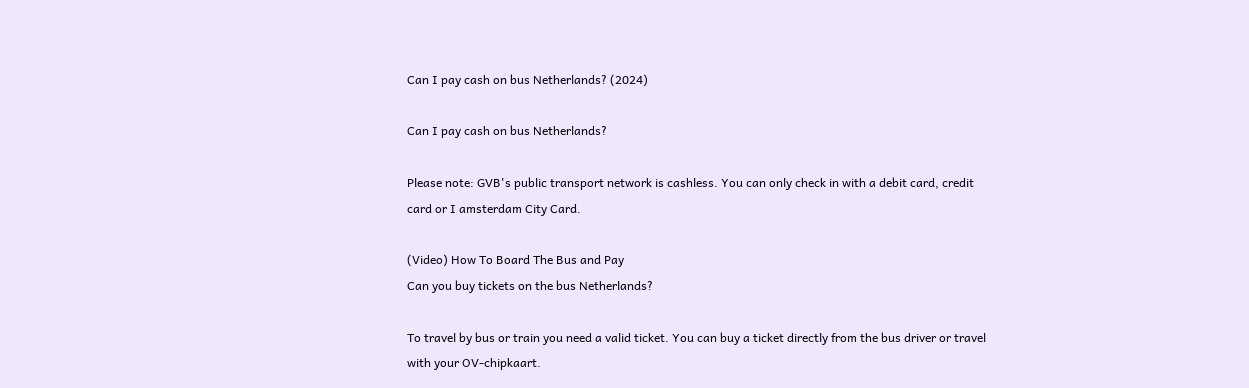Can I pay cash on bus Netherlands? (2024)

Can I pay cash on bus Netherlands?

Please note: GVB's public transport network is cashless. You can only check in with a debit card, credit card or I amsterdam City Card.

(Video) How To Board The Bus and Pay
Can you buy tickets on the bus Netherlands?

To travel by bus or train you need a valid ticket. You can buy a ticket directly from the bus driver or travel with your OV-chipkaart.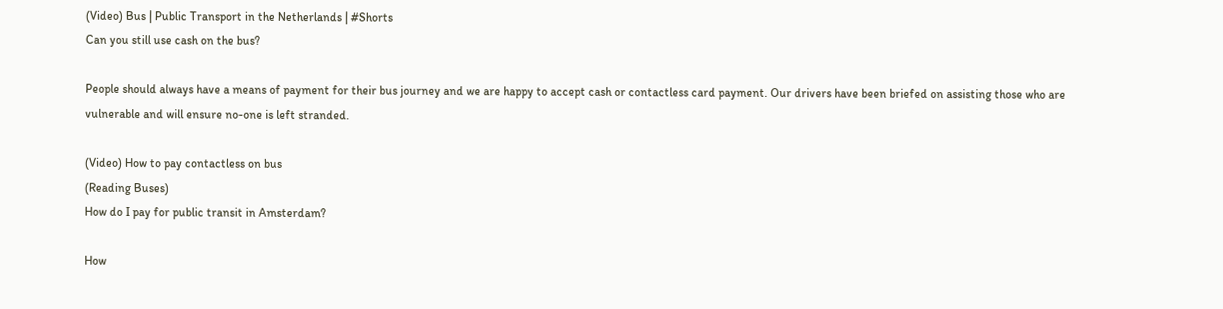(Video) Bus | Public Transport in the Netherlands | #Shorts
Can you still use cash on the bus?

People should always have a means of payment for their bus journey and we are happy to accept cash or contactless card payment. Our drivers have been briefed on assisting those who are vulnerable and will ensure no-one is left stranded.

(Video) How to pay contactless on bus
(Reading Buses)
How do I pay for public transit in Amsterdam?

How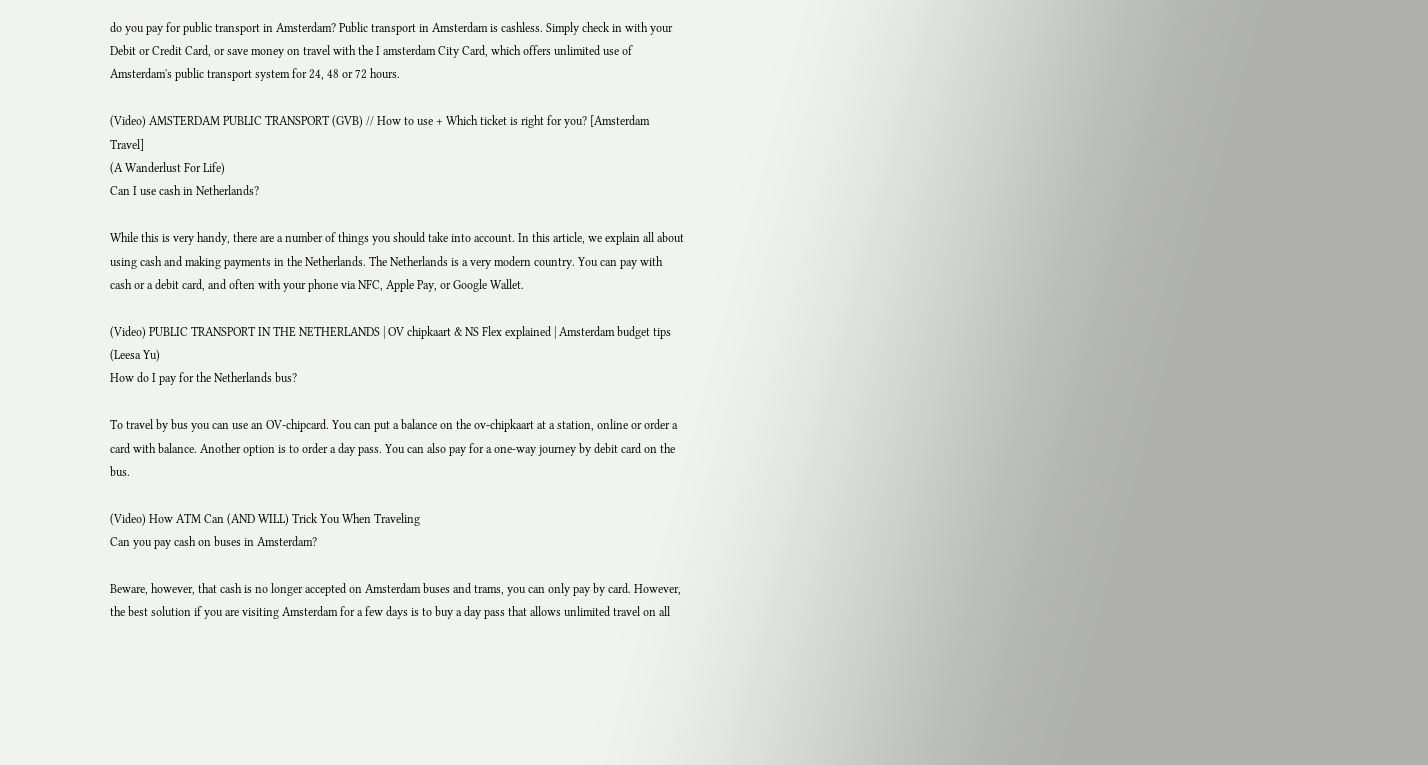do you pay for public transport in Amsterdam? Public transport in Amsterdam is cashless. Simply check in with your Debit or Credit Card, or save money on travel with the I amsterdam City Card, which offers unlimited use of Amsterdam's public transport system for 24, 48 or 72 hours.

(Video) AMSTERDAM PUBLIC TRANSPORT (GVB) // How to use + Which ticket is right for you? [Amsterdam Travel]
(A Wanderlust For Life)
Can I use cash in Netherlands?

While this is very handy, there are a number of things you should take into account. In this article, we explain all about using cash and making payments in the Netherlands. The Netherlands is a very modern country. You can pay with cash or a debit card, and often with your phone via NFC, Apple Pay, or Google Wallet.

(Video) PUBLIC TRANSPORT IN THE NETHERLANDS | OV chipkaart & NS Flex explained | Amsterdam budget tips
(Leesa Yu)
How do I pay for the Netherlands bus?

To travel by bus you can use an OV-chipcard. You can put a balance on the ov-chipkaart at a station, online or order a card with balance. Another option is to order a day pass. You can also pay for a one-way journey by debit card on the bus.

(Video) How ATM Can (AND WILL) Trick You When Traveling
Can you pay cash on buses in Amsterdam?

Beware, however, that cash is no longer accepted on Amsterdam buses and trams, you can only pay by card. However, the best solution if you are visiting Amsterdam for a few days is to buy a day pass that allows unlimited travel on all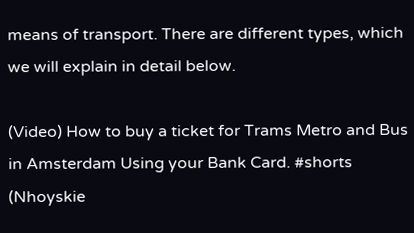means of transport. There are different types, which we will explain in detail below.

(Video) How to buy a ticket for Trams Metro and Bus in Amsterdam Using your Bank Card. #shorts
(Nhoyskie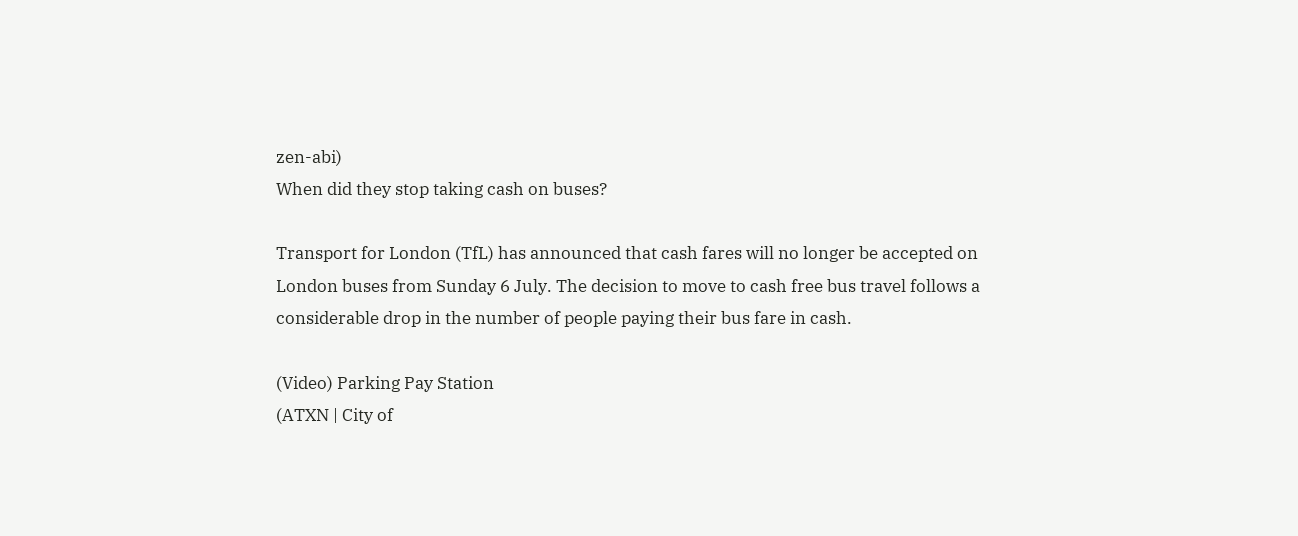zen-abi)
When did they stop taking cash on buses?

Transport for London (TfL) has announced that cash fares will no longer be accepted on London buses from Sunday 6 July. The decision to move to cash free bus travel follows a considerable drop in the number of people paying their bus fare in cash.

(Video) Parking Pay Station
(ATXN | City of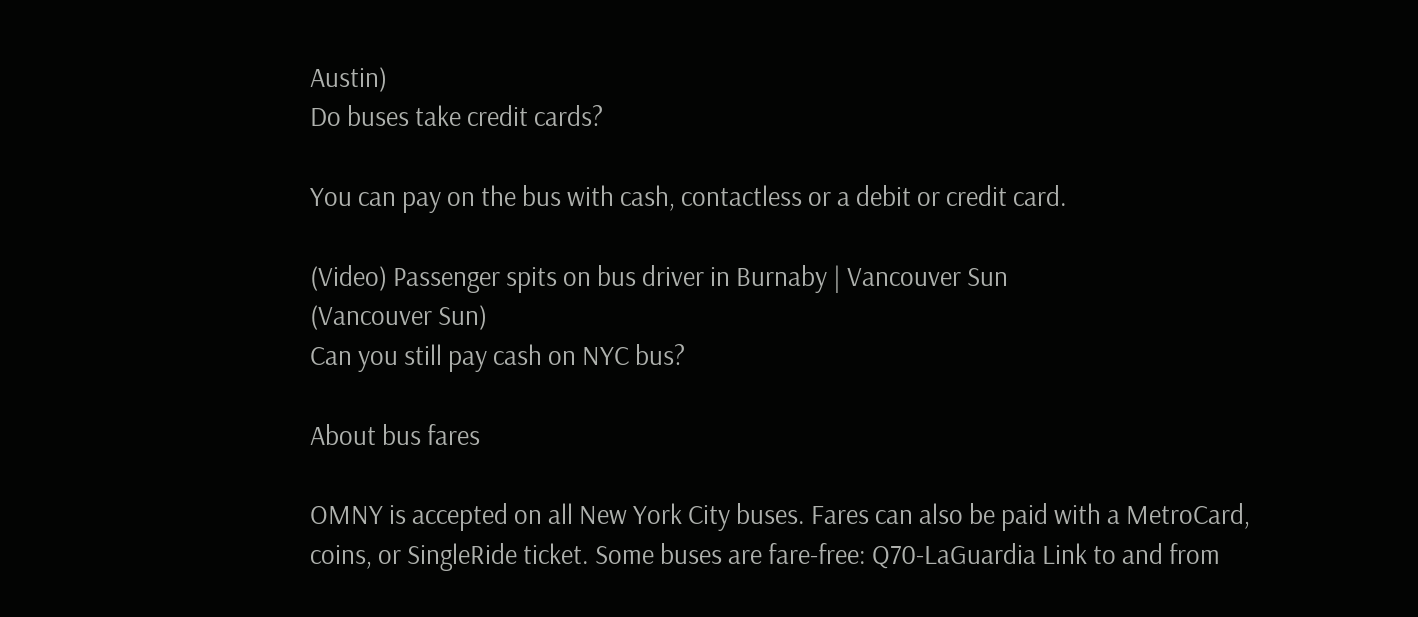Austin)
Do buses take credit cards?

You can pay on the bus with cash, contactless or a debit or credit card.

(Video) Passenger spits on bus driver in Burnaby | Vancouver Sun
(Vancouver Sun)
Can you still pay cash on NYC bus?

About bus fares

OMNY is accepted on all New York City buses. Fares can also be paid with a MetroCard, coins, or SingleRide ticket. Some buses are fare-free: Q70-LaGuardia Link to and from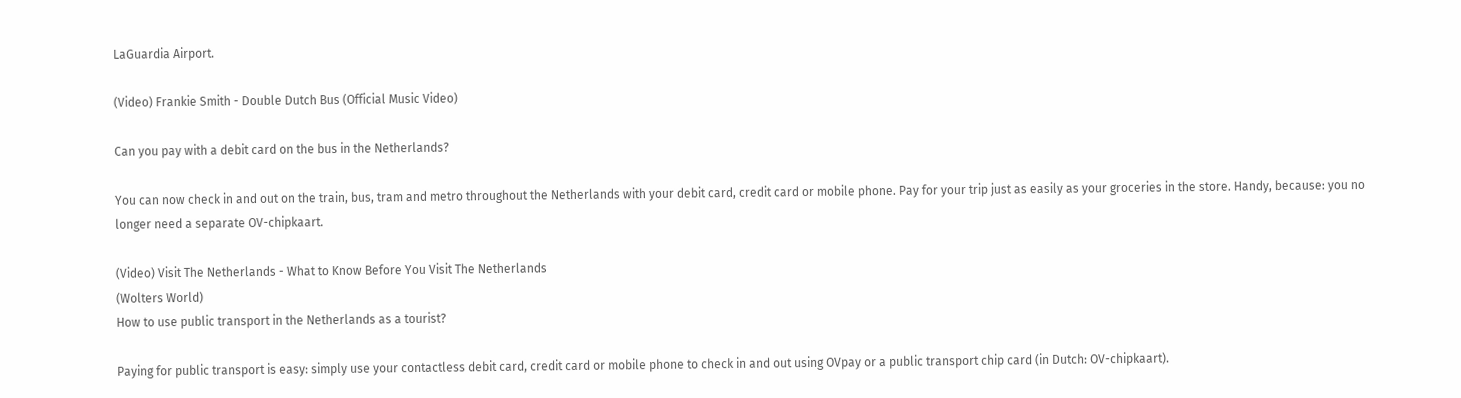LaGuardia Airport.

(Video) Frankie Smith - Double Dutch Bus (Official Music Video)

Can you pay with a debit card on the bus in the Netherlands?

You can now check in and out on the train, bus, tram and metro throughout the Netherlands with your debit card, credit card or mobile phone. Pay for your trip just as easily as your groceries in the store. Handy, because: you no longer need a separate OV-chipkaart.

(Video) Visit The Netherlands - What to Know Before You Visit The Netherlands
(Wolters World)
How to use public transport in the Netherlands as a tourist?

Paying for public transport is easy: simply use your contactless debit card, credit card or mobile phone to check in and out using OVpay or a public transport chip card (in Dutch: OV-chipkaart).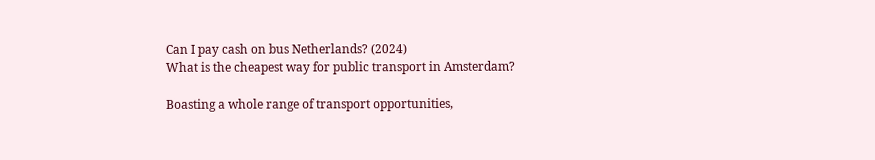Can I pay cash on bus Netherlands? (2024)
What is the cheapest way for public transport in Amsterdam?

Boasting a whole range of transport opportunities,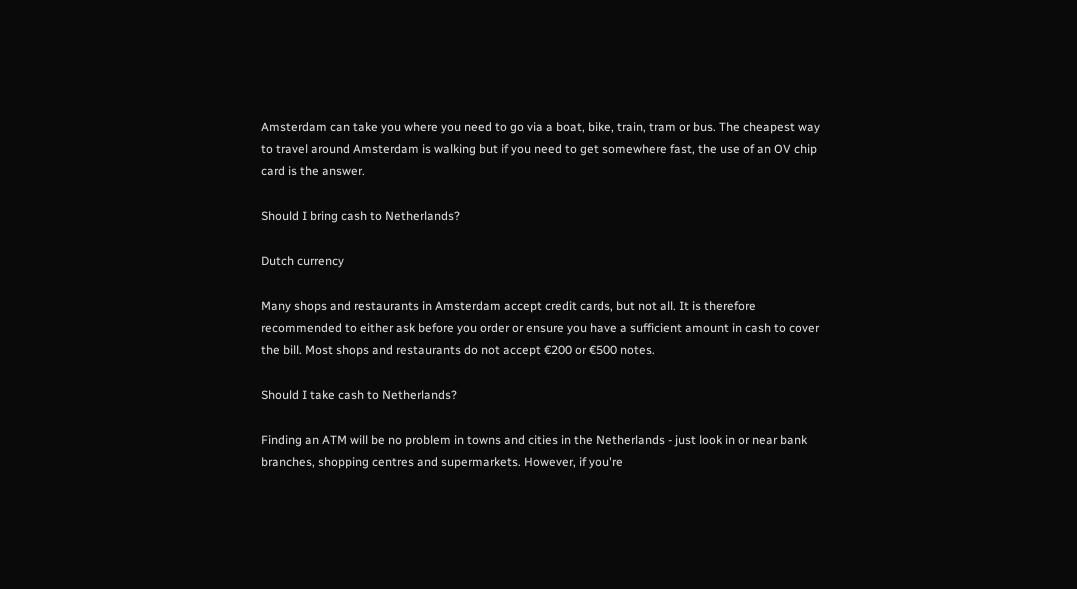Amsterdam can take you where you need to go via a boat, bike, train, tram or bus. The cheapest way to travel around Amsterdam is walking but if you need to get somewhere fast, the use of an OV chip card is the answer.

Should I bring cash to Netherlands?

Dutch currency

Many shops and restaurants in Amsterdam accept credit cards, but not all. It is therefore recommended to either ask before you order or ensure you have a sufficient amount in cash to cover the bill. Most shops and restaurants do not accept €200 or €500 notes.

Should I take cash to Netherlands?

Finding an ATM will be no problem in towns and cities in the Netherlands - just look in or near bank branches, shopping centres and supermarkets. However, if you're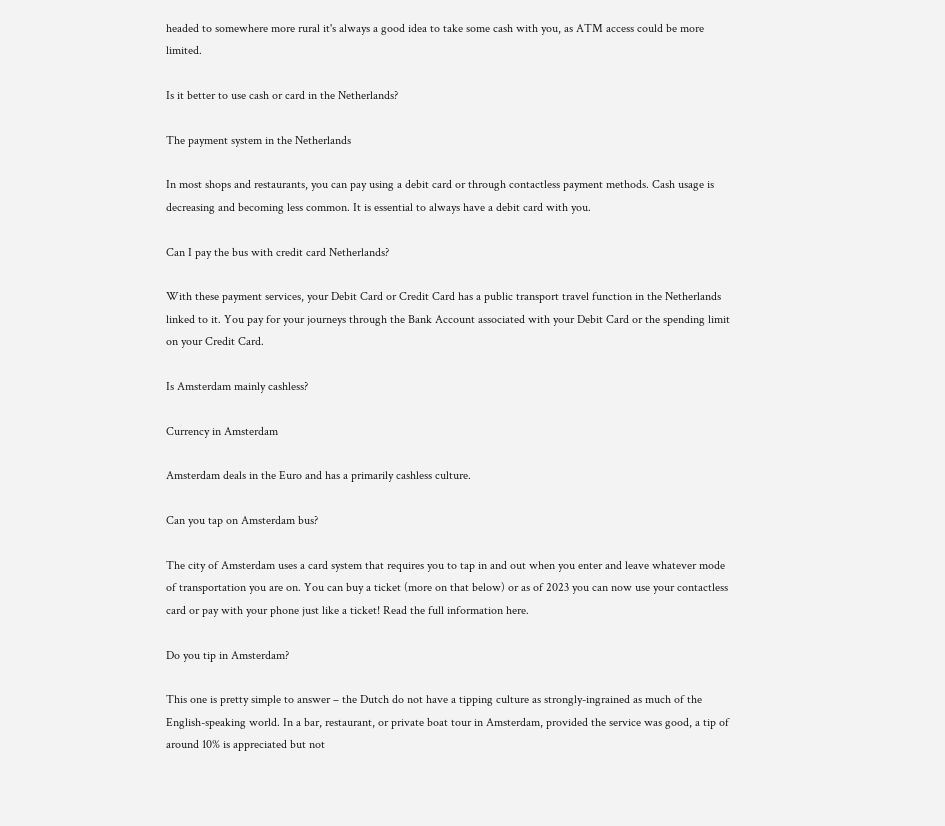headed to somewhere more rural it's always a good idea to take some cash with you, as ATM access could be more limited.

Is it better to use cash or card in the Netherlands?

The payment system in the Netherlands

In most shops and restaurants, you can pay using a debit card or through contactless payment methods. Cash usage is decreasing and becoming less common. It is essential to always have a debit card with you.

Can I pay the bus with credit card Netherlands?

With these payment services, your Debit Card or Credit Card has a public transport travel function in the Netherlands linked to it. You pay for your journeys through the Bank Account associated with your Debit Card or the spending limit on your Credit Card.

Is Amsterdam mainly cashless?

Currency in Amsterdam

Amsterdam deals in the Euro and has a primarily cashless culture.

Can you tap on Amsterdam bus?

The city of Amsterdam uses a card system that requires you to tap in and out when you enter and leave whatever mode of transportation you are on. You can buy a ticket (more on that below) or as of 2023 you can now use your contactless card or pay with your phone just like a ticket! Read the full information here.

Do you tip in Amsterdam?

This one is pretty simple to answer – the Dutch do not have a tipping culture as strongly-ingrained as much of the English-speaking world. In a bar, restaurant, or private boat tour in Amsterdam, provided the service was good, a tip of around 10% is appreciated but not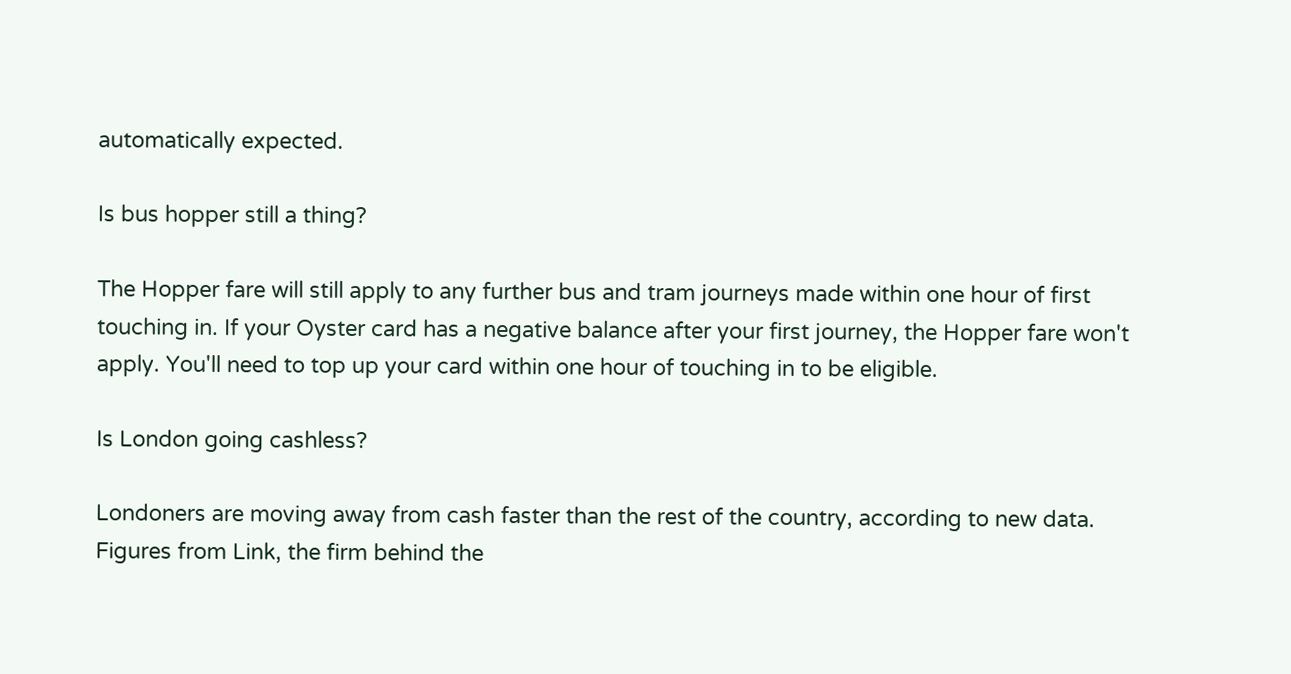automatically expected.

Is bus hopper still a thing?

The Hopper fare will still apply to any further bus and tram journeys made within one hour of first touching in. If your Oyster card has a negative balance after your first journey, the Hopper fare won't apply. You'll need to top up your card within one hour of touching in to be eligible.

Is London going cashless?

Londoners are moving away from cash faster than the rest of the country, according to new data. Figures from Link, the firm behind the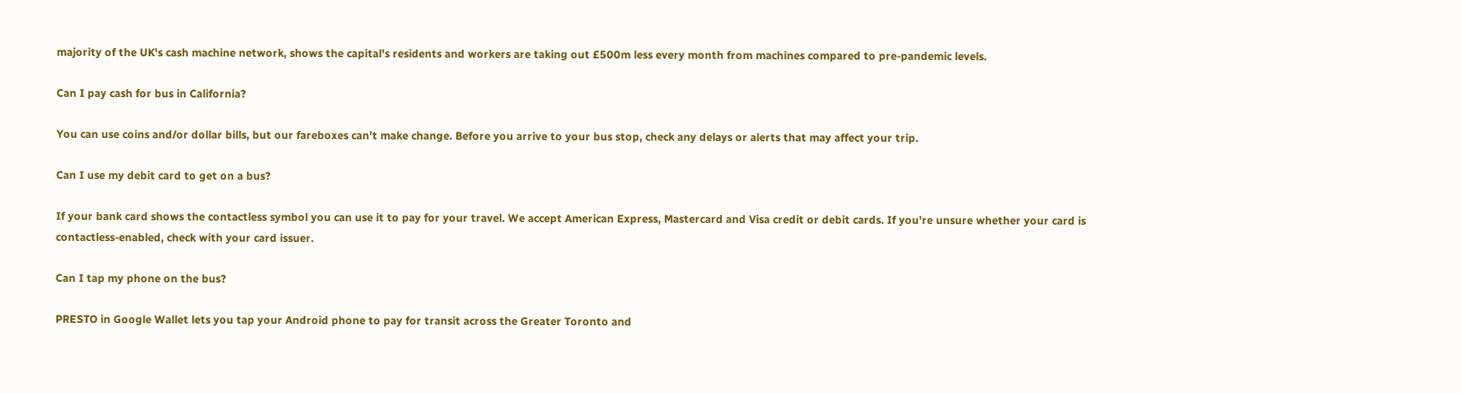majority of the UK's cash machine network, shows the capital's residents and workers are taking out £500m less every month from machines compared to pre-pandemic levels.

Can I pay cash for bus in California?

You can use coins and/or dollar bills, but our fareboxes can't make change. Before you arrive to your bus stop, check any delays or alerts that may affect your trip.

Can I use my debit card to get on a bus?

If your bank card shows the contactless symbol you can use it to pay for your travel. We accept American Express, Mastercard and Visa credit or debit cards. If you're unsure whether your card is contactless-enabled, check with your card issuer.

Can I tap my phone on the bus?

PRESTO in Google Wallet lets you tap your Android phone to pay for transit across the Greater Toronto and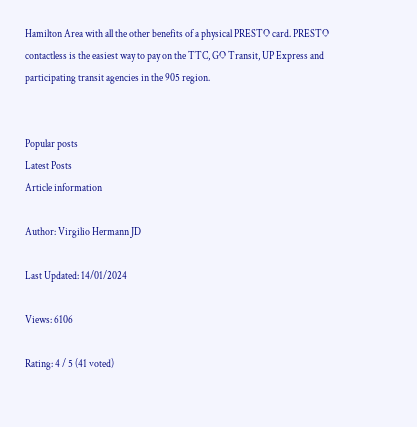Hamilton Area with all the other benefits of a physical PRESTO card. PRESTO contactless is the easiest way to pay on the TTC, GO Transit, UP Express and participating transit agencies in the 905 region.


Popular posts
Latest Posts
Article information

Author: Virgilio Hermann JD

Last Updated: 14/01/2024

Views: 6106

Rating: 4 / 5 (41 voted)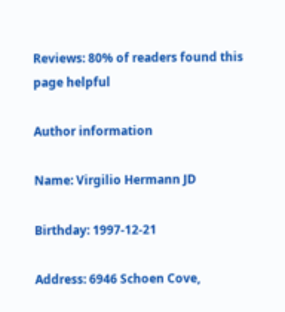Reviews: 80% of readers found this page helpful

Author information

Name: Virgilio Hermann JD

Birthday: 1997-12-21

Address: 6946 Schoen Cove,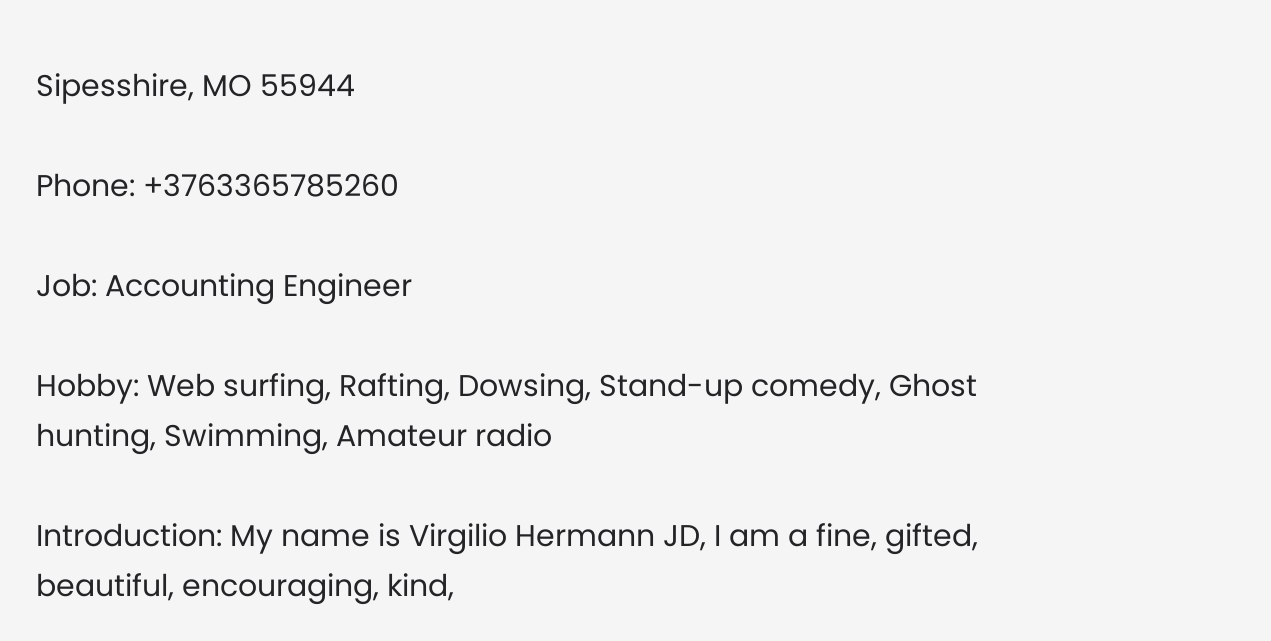Sipesshire, MO 55944

Phone: +3763365785260

Job: Accounting Engineer

Hobby: Web surfing, Rafting, Dowsing, Stand-up comedy, Ghost hunting, Swimming, Amateur radio

Introduction: My name is Virgilio Hermann JD, I am a fine, gifted, beautiful, encouraging, kind,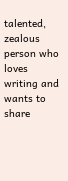talented, zealous person who loves writing and wants to share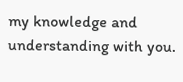my knowledge and understanding with you.